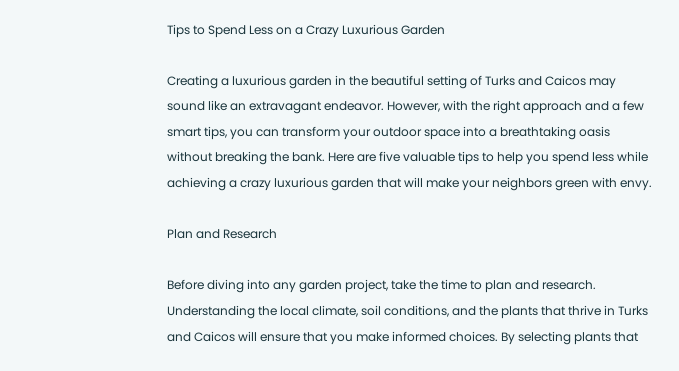Tips to Spend Less on a Crazy Luxurious Garden

Creating a luxurious garden in the beautiful setting of Turks and Caicos may sound like an extravagant endeavor. However, with the right approach and a few smart tips, you can transform your outdoor space into a breathtaking oasis without breaking the bank. Here are five valuable tips to help you spend less while achieving a crazy luxurious garden that will make your neighbors green with envy.

Plan and Research

Before diving into any garden project, take the time to plan and research. Understanding the local climate, soil conditions, and the plants that thrive in Turks and Caicos will ensure that you make informed choices. By selecting plants that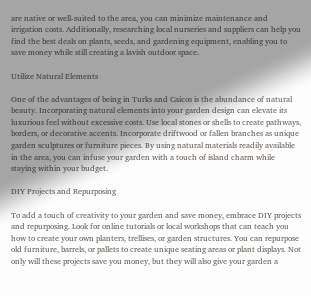are native or well-suited to the area, you can minimize maintenance and irrigation costs. Additionally, researching local nurseries and suppliers can help you find the best deals on plants, seeds, and gardening equipment, enabling you to save money while still creating a lavish outdoor space.

Utilize Natural Elements

One of the advantages of being in Turks and Caicos is the abundance of natural beauty. Incorporating natural elements into your garden design can elevate its luxurious feel without excessive costs. Use local stones or shells to create pathways, borders, or decorative accents. Incorporate driftwood or fallen branches as unique garden sculptures or furniture pieces. By using natural materials readily available in the area, you can infuse your garden with a touch of island charm while staying within your budget.

DIY Projects and Repurposing

To add a touch of creativity to your garden and save money, embrace DIY projects and repurposing. Look for online tutorials or local workshops that can teach you how to create your own planters, trellises, or garden structures. You can repurpose old furniture, barrels, or pallets to create unique seating areas or plant displays. Not only will these projects save you money, but they will also give your garden a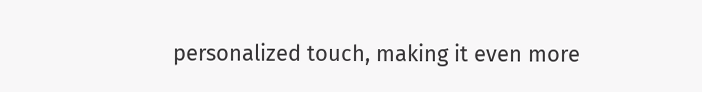personalized touch, making it even more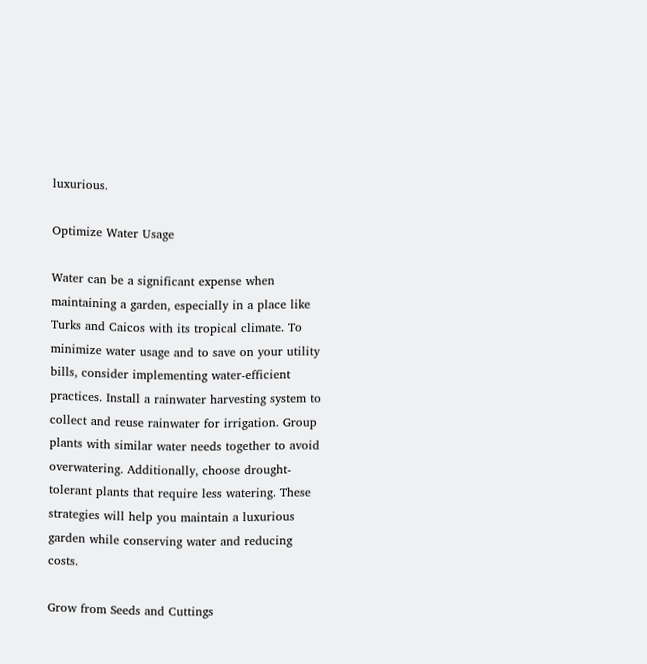luxurious.

Optimize Water Usage

Water can be a significant expense when maintaining a garden, especially in a place like Turks and Caicos with its tropical climate. To minimize water usage and to save on your utility bills, consider implementing water-efficient practices. Install a rainwater harvesting system to collect and reuse rainwater for irrigation. Group plants with similar water needs together to avoid overwatering. Additionally, choose drought-tolerant plants that require less watering. These strategies will help you maintain a luxurious garden while conserving water and reducing costs.

Grow from Seeds and Cuttings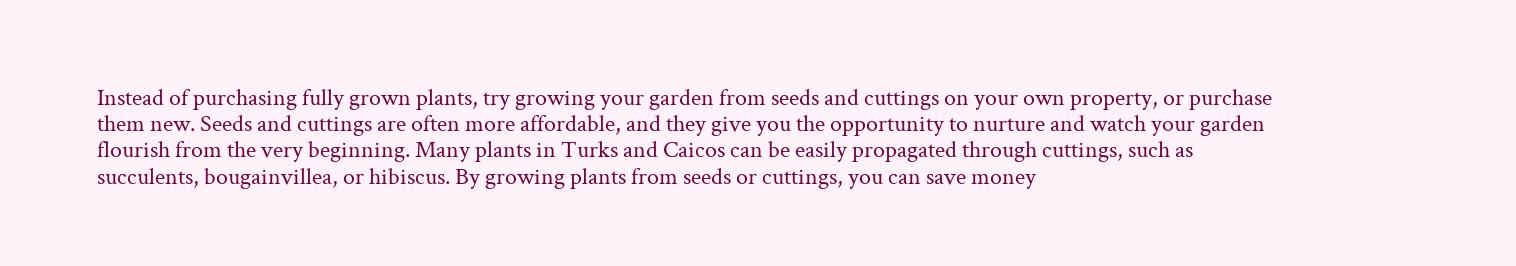Instead of purchasing fully grown plants, try growing your garden from seeds and cuttings on your own property, or purchase them new. Seeds and cuttings are often more affordable, and they give you the opportunity to nurture and watch your garden flourish from the very beginning. Many plants in Turks and Caicos can be easily propagated through cuttings, such as succulents, bougainvillea, or hibiscus. By growing plants from seeds or cuttings, you can save money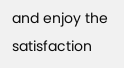and enjoy the satisfaction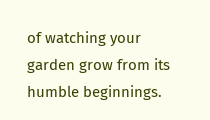of watching your garden grow from its humble beginnings.